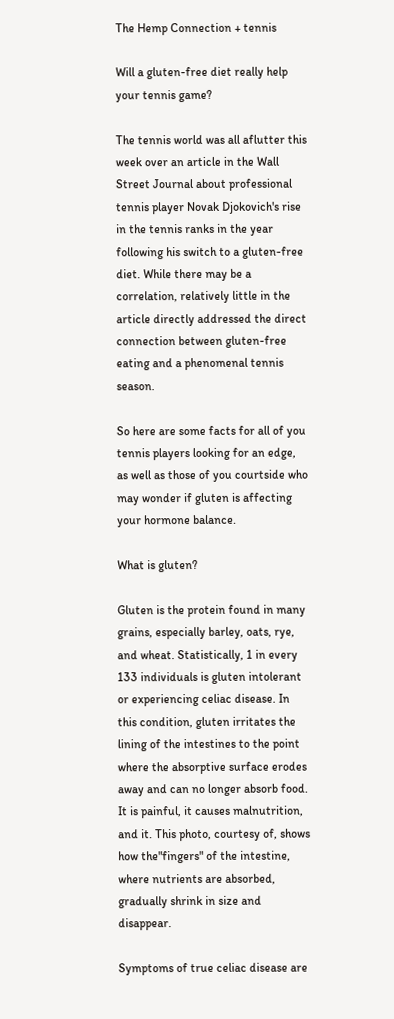The Hemp Connection + tennis

Will a gluten-free diet really help your tennis game?

The tennis world was all aflutter this week over an article in the Wall Street Journal about professional tennis player Novak Djokovich's rise in the tennis ranks in the year following his switch to a gluten-free diet. While there may be a correlation, relatively little in the article directly addressed the direct connection between gluten-free eating and a phenomenal tennis season.

So here are some facts for all of you tennis players looking for an edge, as well as those of you courtside who may wonder if gluten is affecting your hormone balance.

What is gluten?

Gluten is the protein found in many grains, especially barley, oats, rye, and wheat. Statistically, 1 in every 133 individuals is gluten intolerant or experiencing celiac disease. In this condition, gluten irritates the lining of the intestines to the point where the absorptive surface erodes away and can no longer absorb food. It is painful, it causes malnutrition, and it. This photo, courtesy of, shows how the"fingers" of the intestine, where nutrients are absorbed, gradually shrink in size and disappear.

Symptoms of true celiac disease are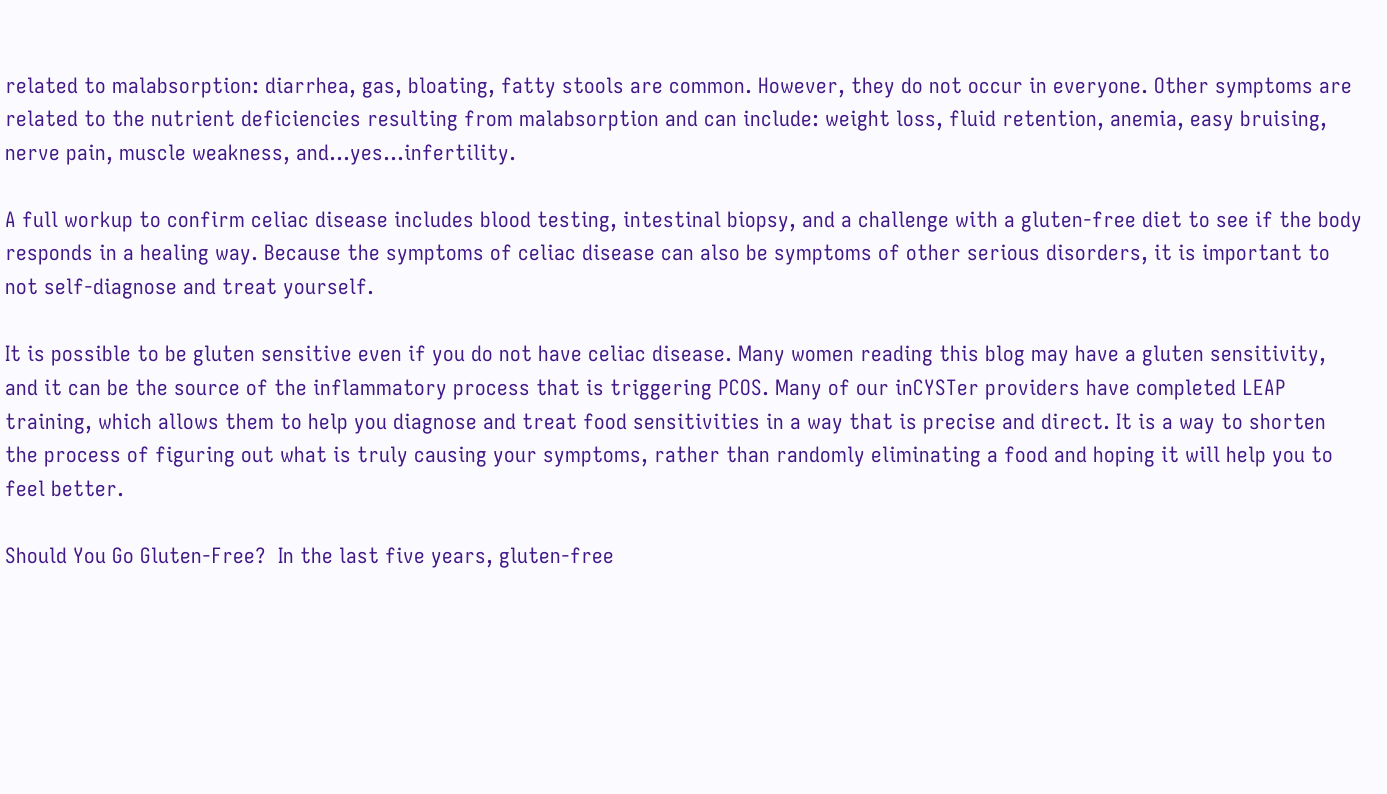related to malabsorption: diarrhea, gas, bloating, fatty stools are common. However, they do not occur in everyone. Other symptoms are related to the nutrient deficiencies resulting from malabsorption and can include: weight loss, fluid retention, anemia, easy bruising, nerve pain, muscle weakness, and…yes…infertility.

A full workup to confirm celiac disease includes blood testing, intestinal biopsy, and a challenge with a gluten-free diet to see if the body responds in a healing way. Because the symptoms of celiac disease can also be symptoms of other serious disorders, it is important to not self-diagnose and treat yourself.

It is possible to be gluten sensitive even if you do not have celiac disease. Many women reading this blog may have a gluten sensitivity, and it can be the source of the inflammatory process that is triggering PCOS. Many of our inCYSTer providers have completed LEAP training, which allows them to help you diagnose and treat food sensitivities in a way that is precise and direct. It is a way to shorten the process of figuring out what is truly causing your symptoms, rather than randomly eliminating a food and hoping it will help you to feel better.

Should You Go Gluten-Free?  In the last five years, gluten-free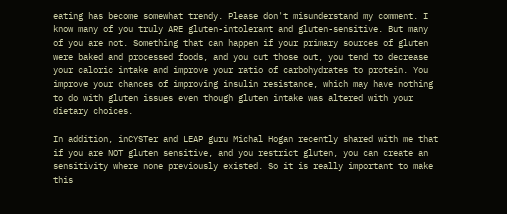eating has become somewhat trendy. Please don't misunderstand my comment. I know many of you truly ARE gluten-intolerant and gluten-sensitive. But many of you are not. Something that can happen if your primary sources of gluten were baked and processed foods, and you cut those out, you tend to decrease your caloric intake and improve your ratio of carbohydrates to protein. You improve your chances of improving insulin resistance, which may have nothing to do with gluten issues even though gluten intake was altered with your dietary choices.

In addition, inCYSTer and LEAP guru Michal Hogan recently shared with me that if you are NOT gluten sensitive, and you restrict gluten, you can create an sensitivity where none previously existed. So it is really important to make this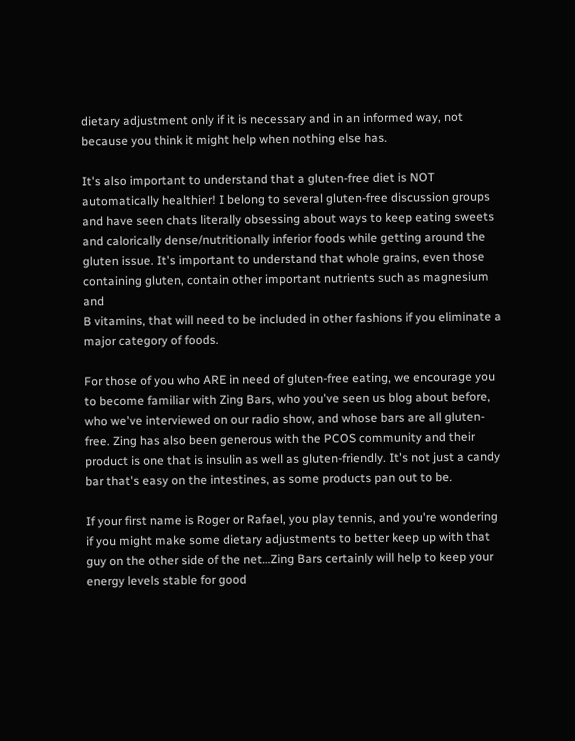dietary adjustment only if it is necessary and in an informed way, not because you think it might help when nothing else has.

It's also important to understand that a gluten-free diet is NOT automatically healthier! I belong to several gluten-free discussion groups and have seen chats literally obsessing about ways to keep eating sweets and calorically dense/nutritionally inferior foods while getting around the gluten issue. It's important to understand that whole grains, even those containing gluten, contain other important nutrients such as magnesium and
B vitamins, that will need to be included in other fashions if you eliminate a major category of foods.

For those of you who ARE in need of gluten-free eating, we encourage you to become familiar with Zing Bars, who you've seen us blog about before, who we've interviewed on our radio show, and whose bars are all gluten-free. Zing has also been generous with the PCOS community and their product is one that is insulin as well as gluten-friendly. It's not just a candy bar that's easy on the intestines, as some products pan out to be.

If your first name is Roger or Rafael, you play tennis, and you're wondering if you might make some dietary adjustments to better keep up with that guy on the other side of the net…Zing Bars certainly will help to keep your energy levels stable for good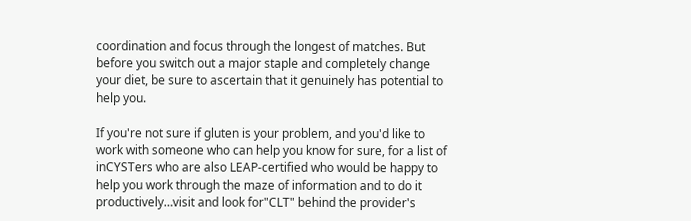coordination and focus through the longest of matches. But before you switch out a major staple and completely change your diet, be sure to ascertain that it genuinely has potential to help you.

If you're not sure if gluten is your problem, and you'd like to work with someone who can help you know for sure, for a list of inCYSTers who are also LEAP-certified who would be happy to help you work through the maze of information and to do it productively…visit and look for"CLT" behind the provider's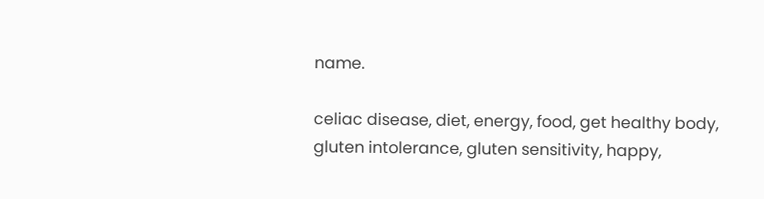name.

celiac disease, diet, energy, food, get healthy body, gluten intolerance, gluten sensitivity, happy,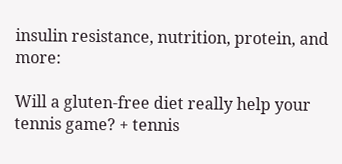insulin resistance, nutrition, protein, and more:

Will a gluten-free diet really help your tennis game? + tennis